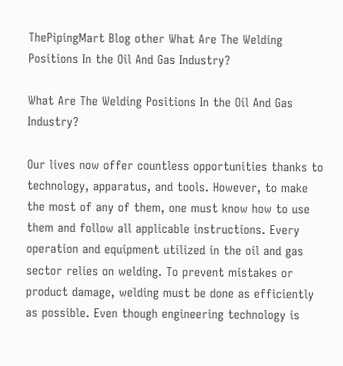ThePipingMart Blog other What Are The Welding Positions In the Oil And Gas Industry?

What Are The Welding Positions In the Oil And Gas Industry?

Our lives now offer countless opportunities thanks to technology, apparatus, and tools. However, to make the most of any of them, one must know how to use them and follow all applicable instructions. Every operation and equipment utilized in the oil and gas sector relies on welding. To prevent mistakes or product damage, welding must be done as efficiently as possible. Even though engineering technology is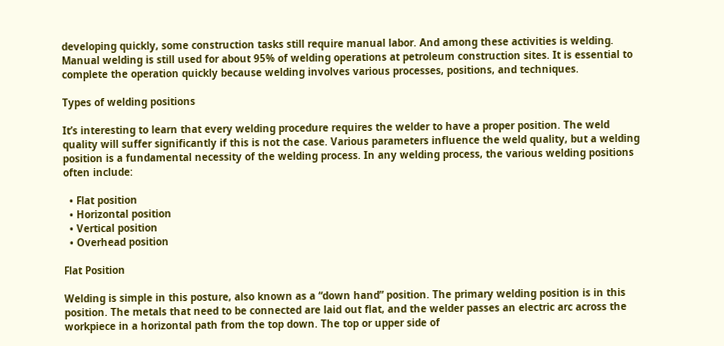developing quickly, some construction tasks still require manual labor. And among these activities is welding. Manual welding is still used for about 95% of welding operations at petroleum construction sites. It is essential to complete the operation quickly because welding involves various processes, positions, and techniques.

Types of welding positions

It’s interesting to learn that every welding procedure requires the welder to have a proper position. The weld quality will suffer significantly if this is not the case. Various parameters influence the weld quality, but a welding position is a fundamental necessity of the welding process. In any welding process, the various welding positions often include:

  • Flat position
  • Horizontal position
  • Vertical position
  • Overhead position

Flat Position

Welding is simple in this posture, also known as a “down hand” position. The primary welding position is in this position. The metals that need to be connected are laid out flat, and the welder passes an electric arc across the workpiece in a horizontal path from the top down. The top or upper side of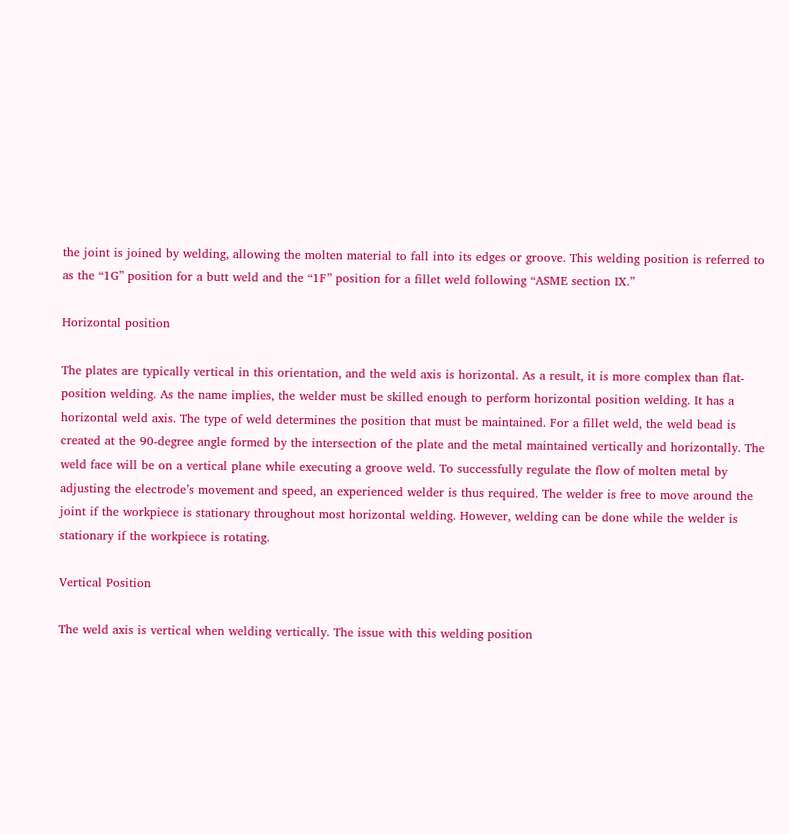the joint is joined by welding, allowing the molten material to fall into its edges or groove. This welding position is referred to as the “1G” position for a butt weld and the “1F” position for a fillet weld following “ASME section IX.”

Horizontal position

The plates are typically vertical in this orientation, and the weld axis is horizontal. As a result, it is more complex than flat-position welding. As the name implies, the welder must be skilled enough to perform horizontal position welding. It has a horizontal weld axis. The type of weld determines the position that must be maintained. For a fillet weld, the weld bead is created at the 90-degree angle formed by the intersection of the plate and the metal maintained vertically and horizontally. The weld face will be on a vertical plane while executing a groove weld. To successfully regulate the flow of molten metal by adjusting the electrode’s movement and speed, an experienced welder is thus required. The welder is free to move around the joint if the workpiece is stationary throughout most horizontal welding. However, welding can be done while the welder is stationary if the workpiece is rotating.

Vertical Position

The weld axis is vertical when welding vertically. The issue with this welding position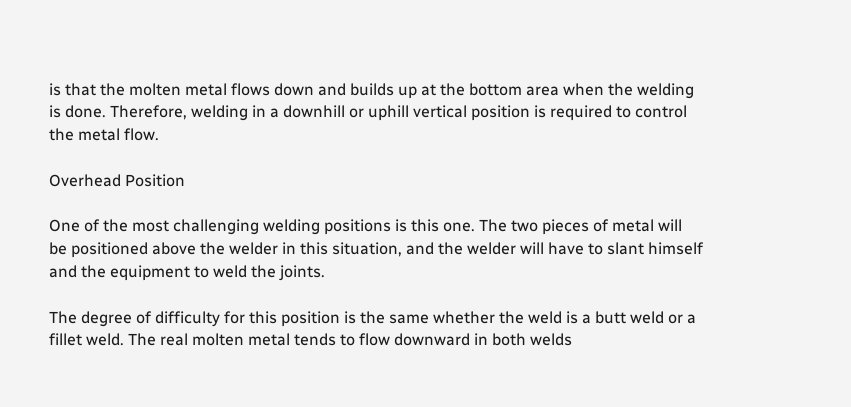is that the molten metal flows down and builds up at the bottom area when the welding is done. Therefore, welding in a downhill or uphill vertical position is required to control the metal flow.

Overhead Position

One of the most challenging welding positions is this one. The two pieces of metal will be positioned above the welder in this situation, and the welder will have to slant himself and the equipment to weld the joints.

The degree of difficulty for this position is the same whether the weld is a butt weld or a fillet weld. The real molten metal tends to flow downward in both welds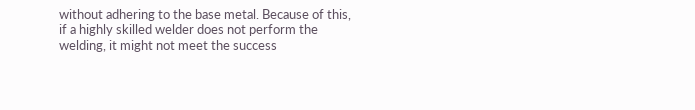without adhering to the base metal. Because of this, if a highly skilled welder does not perform the welding, it might not meet the success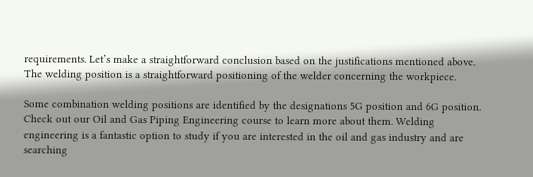requirements. Let’s make a straightforward conclusion based on the justifications mentioned above. The welding position is a straightforward positioning of the welder concerning the workpiece.

Some combination welding positions are identified by the designations 5G position and 6G position. Check out our Oil and Gas Piping Engineering course to learn more about them. Welding engineering is a fantastic option to study if you are interested in the oil and gas industry and are searching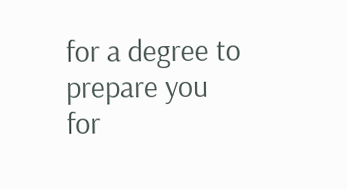for a degree to prepare you for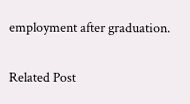employment after graduation.

Related Post